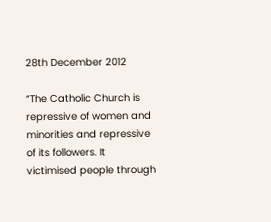28th December 2012

“The Catholic Church is repressive of women and minorities and repressive of its followers. It victimised people through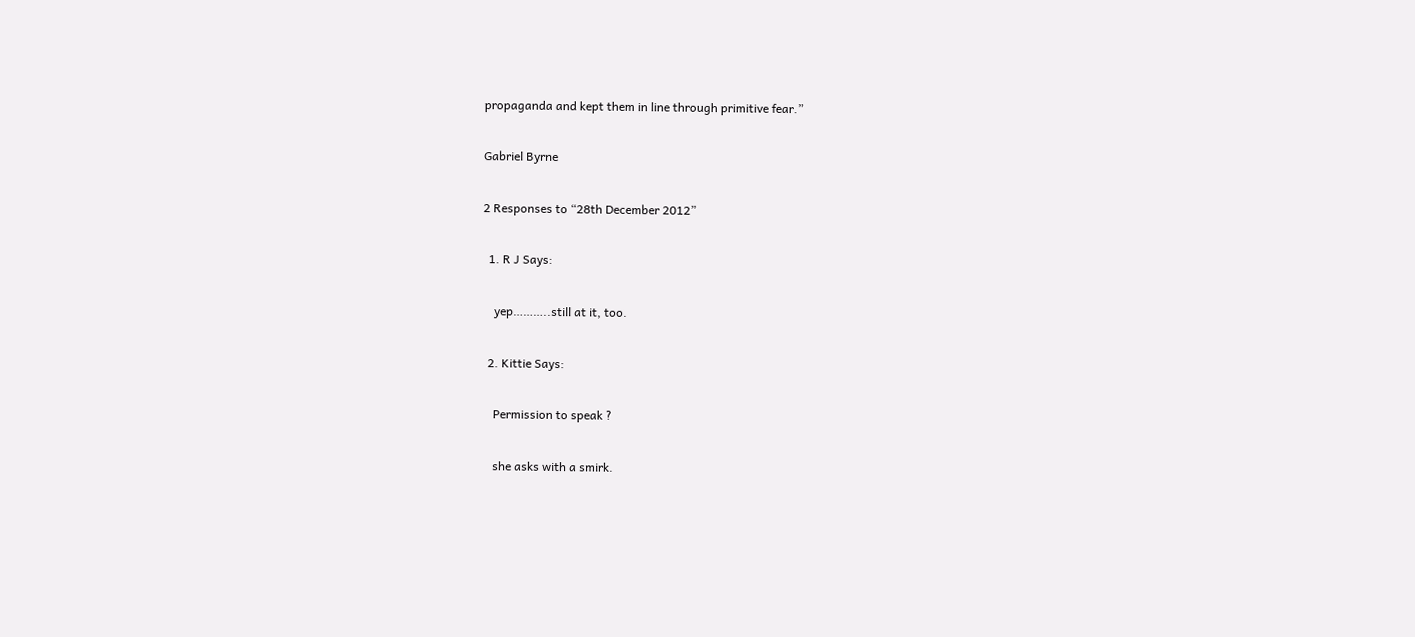propaganda and kept them in line through primitive fear.”

Gabriel Byrne

2 Responses to “28th December 2012”

  1. R J Says:

    yep………..still at it, too.

  2. Kittie Says:

    Permission to speak ?

    she asks with a smirk.